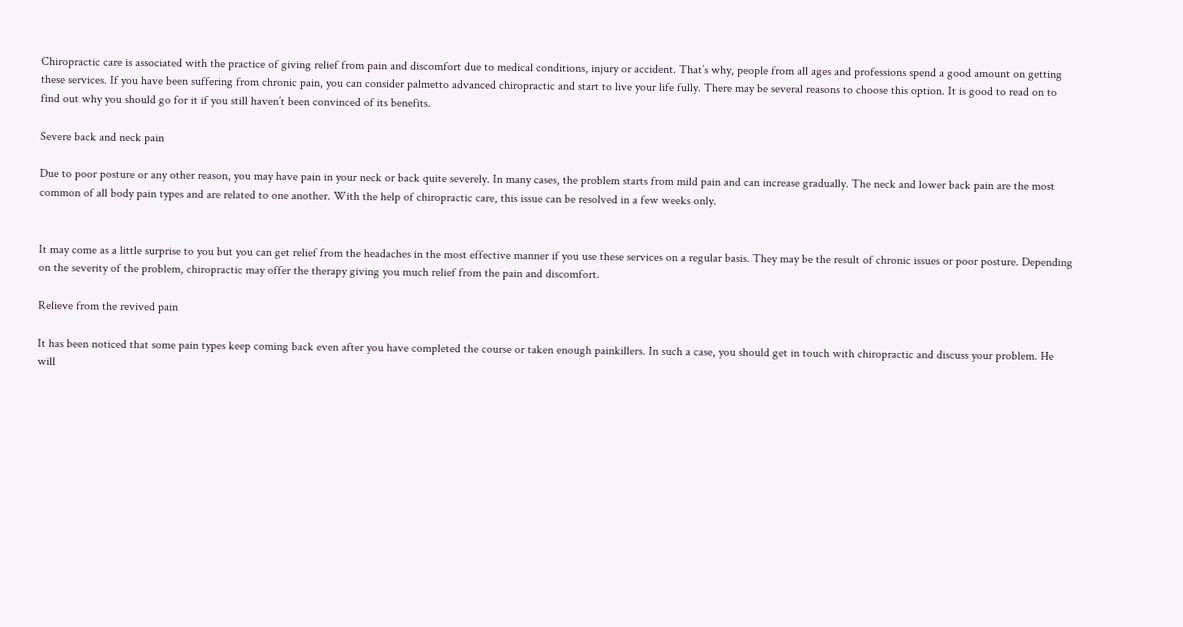Chiropractic care is associated with the practice of giving relief from pain and discomfort due to medical conditions, injury or accident. That’s why, people from all ages and professions spend a good amount on getting these services. If you have been suffering from chronic pain, you can consider palmetto advanced chiropractic and start to live your life fully. There may be several reasons to choose this option. It is good to read on to find out why you should go for it if you still haven’t been convinced of its benefits.

Severe back and neck pain

Due to poor posture or any other reason, you may have pain in your neck or back quite severely. In many cases, the problem starts from mild pain and can increase gradually. The neck and lower back pain are the most common of all body pain types and are related to one another. With the help of chiropractic care, this issue can be resolved in a few weeks only.


It may come as a little surprise to you but you can get relief from the headaches in the most effective manner if you use these services on a regular basis. They may be the result of chronic issues or poor posture. Depending on the severity of the problem, chiropractic may offer the therapy giving you much relief from the pain and discomfort.

Relieve from the revived pain

It has been noticed that some pain types keep coming back even after you have completed the course or taken enough painkillers. In such a case, you should get in touch with chiropractic and discuss your problem. He will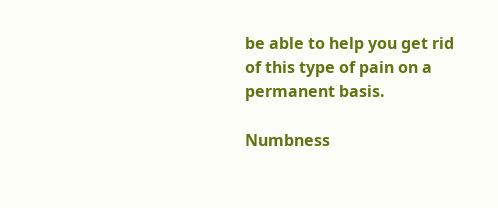be able to help you get rid of this type of pain on a permanent basis.

Numbness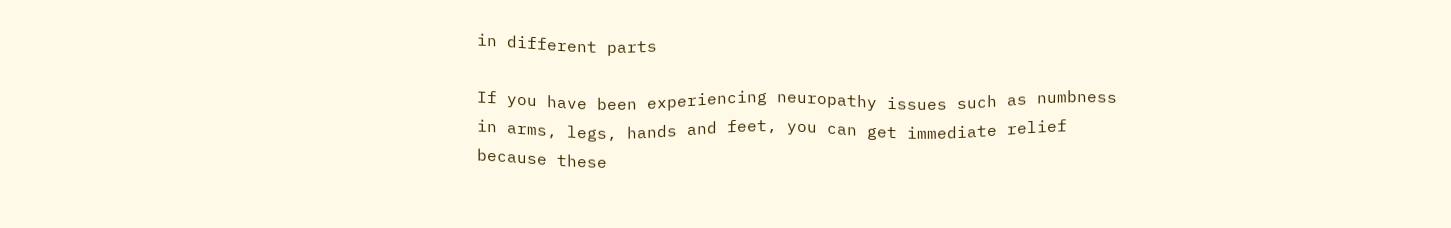in different parts

If you have been experiencing neuropathy issues such as numbness in arms, legs, hands and feet, you can get immediate relief because these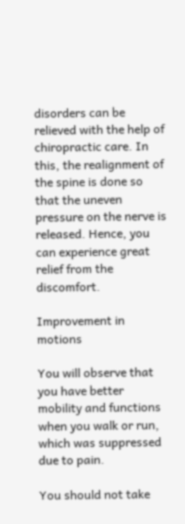disorders can be relieved with the help of chiropractic care. In this, the realignment of the spine is done so that the uneven pressure on the nerve is released. Hence, you can experience great relief from the discomfort.

Improvement in motions

You will observe that you have better mobility and functions when you walk or run, which was suppressed due to pain.

You should not take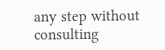any step without consulting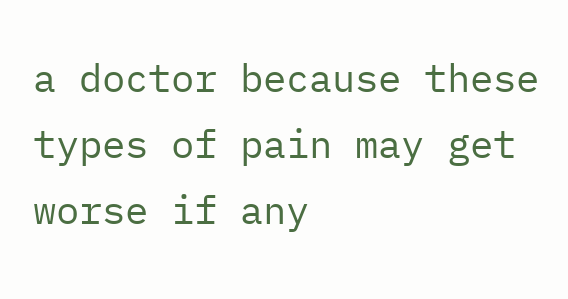a doctor because these types of pain may get worse if any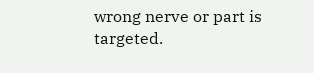wrong nerve or part is targeted.